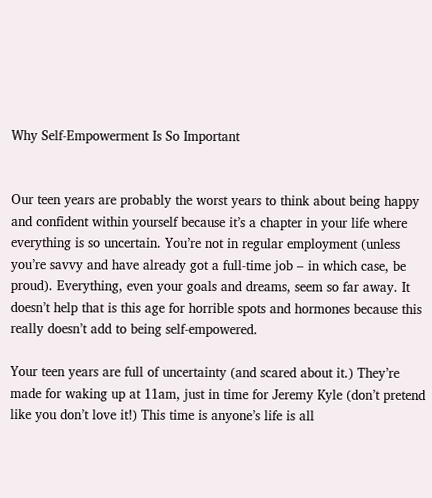Why Self-Empowerment Is So Important


Our teen years are probably the worst years to think about being happy and confident within yourself because it’s a chapter in your life where everything is so uncertain. You’re not in regular employment (unless you’re savvy and have already got a full-time job – in which case, be proud). Everything, even your goals and dreams, seem so far away. It doesn’t help that is this age for horrible spots and hormones because this really doesn’t add to being self-empowered.

Your teen years are full of uncertainty (and scared about it.) They’re made for waking up at 11am, just in time for Jeremy Kyle (don’t pretend like you don’t love it!) This time is anyone’s life is all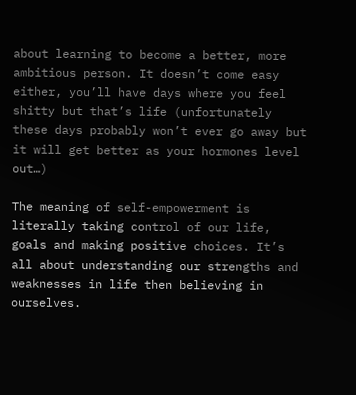about learning to become a better, more ambitious person. It doesn’t come easy either, you’ll have days where you feel shitty but that’s life (unfortunately these days probably won’t ever go away but it will get better as your hormones level out…)

The meaning of self-empowerment is literally taking control of our life, goals and making positive choices. It’s all about understanding our strengths and weaknesses in life then believing in ourselves.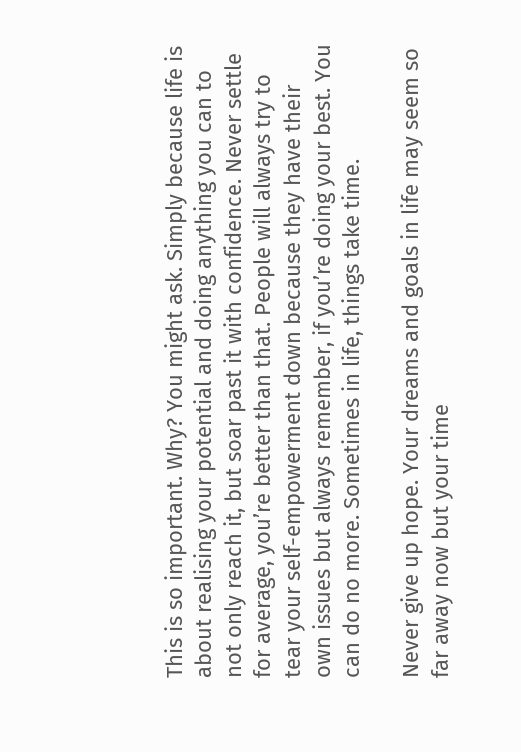This is so important. Why? You might ask. Simply because life is about realising your potential and doing anything you can to not only reach it, but soar past it with confidence. Never settle for average, you’re better than that. People will always try to tear your self-empowerment down because they have their own issues but always remember, if you’re doing your best. You can do no more. Sometimes in life, things take time.

Never give up hope. Your dreams and goals in life may seem so far away now but your time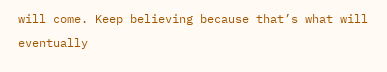will come. Keep believing because that’s what will eventually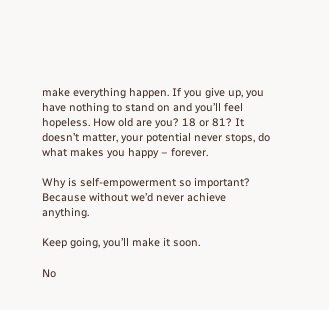make everything happen. If you give up, you have nothing to stand on and you’ll feel hopeless. How old are you? 18 or 81? It doesn’t matter, your potential never stops, do what makes you happy – forever.

Why is self-empowerment so important? Because without we’d never achieve anything.

Keep going, you’ll make it soon.

No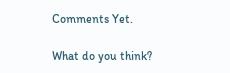Comments Yet.

What do you think?